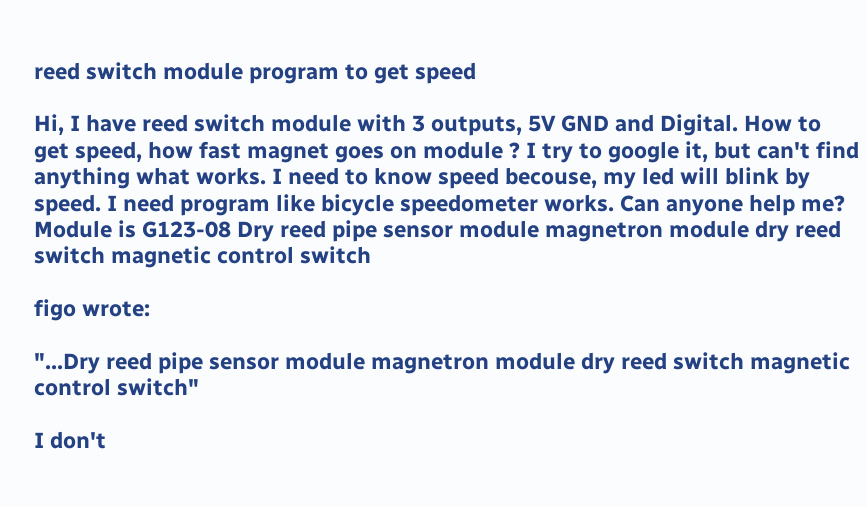reed switch module program to get speed

Hi, I have reed switch module with 3 outputs, 5V GND and Digital. How to get speed, how fast magnet goes on module ? I try to google it, but can't find anything what works. I need to know speed becouse, my led will blink by speed. I need program like bicycle speedometer works. Can anyone help me? Module is G123-08 Dry reed pipe sensor module magnetron module dry reed switch magnetic control switch

figo wrote:

"...Dry reed pipe sensor module magnetron module dry reed switch magnetic control switch"

I don't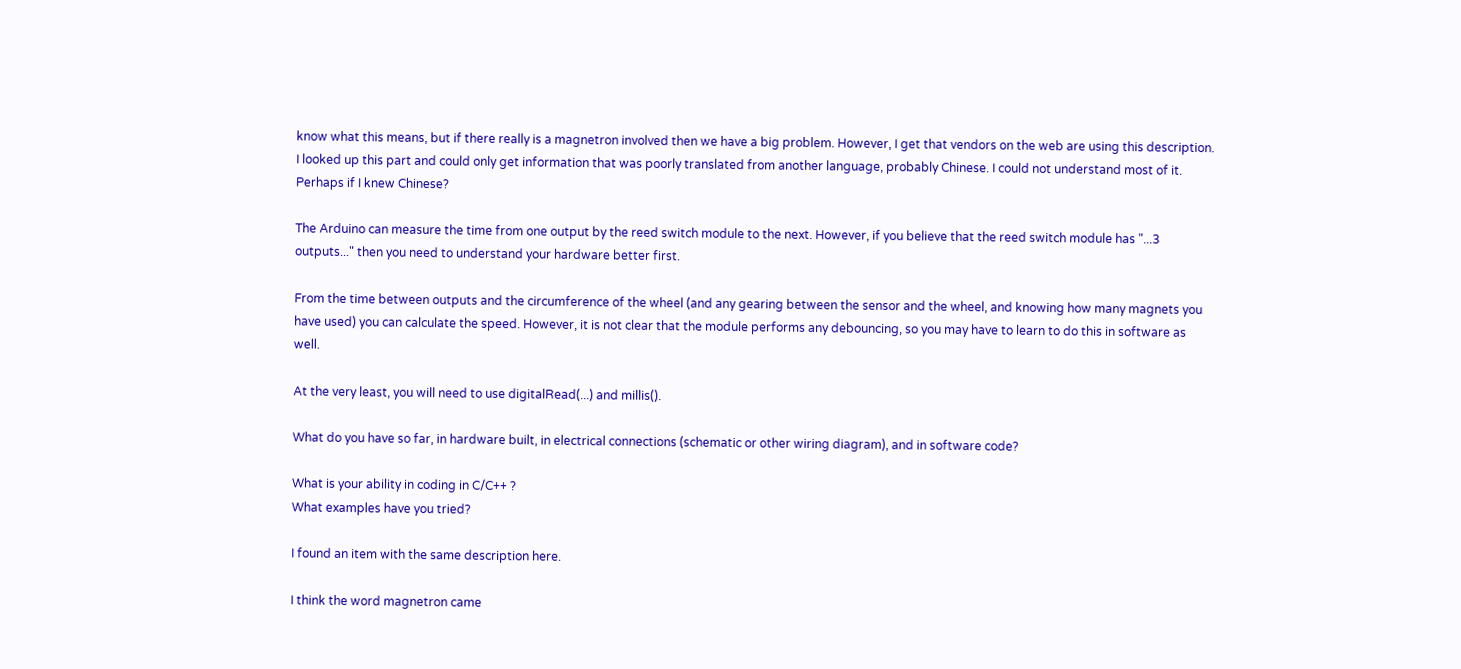know what this means, but if there really is a magnetron involved then we have a big problem. However, I get that vendors on the web are using this description. I looked up this part and could only get information that was poorly translated from another language, probably Chinese. I could not understand most of it. Perhaps if I knew Chinese?

The Arduino can measure the time from one output by the reed switch module to the next. However, if you believe that the reed switch module has "...3 outputs..." then you need to understand your hardware better first.

From the time between outputs and the circumference of the wheel (and any gearing between the sensor and the wheel, and knowing how many magnets you have used) you can calculate the speed. However, it is not clear that the module performs any debouncing, so you may have to learn to do this in software as well.

At the very least, you will need to use digitalRead(...) and millis().

What do you have so far, in hardware built, in electrical connections (schematic or other wiring diagram), and in software code?

What is your ability in coding in C/C++ ?
What examples have you tried?

I found an item with the same description here.

I think the word magnetron came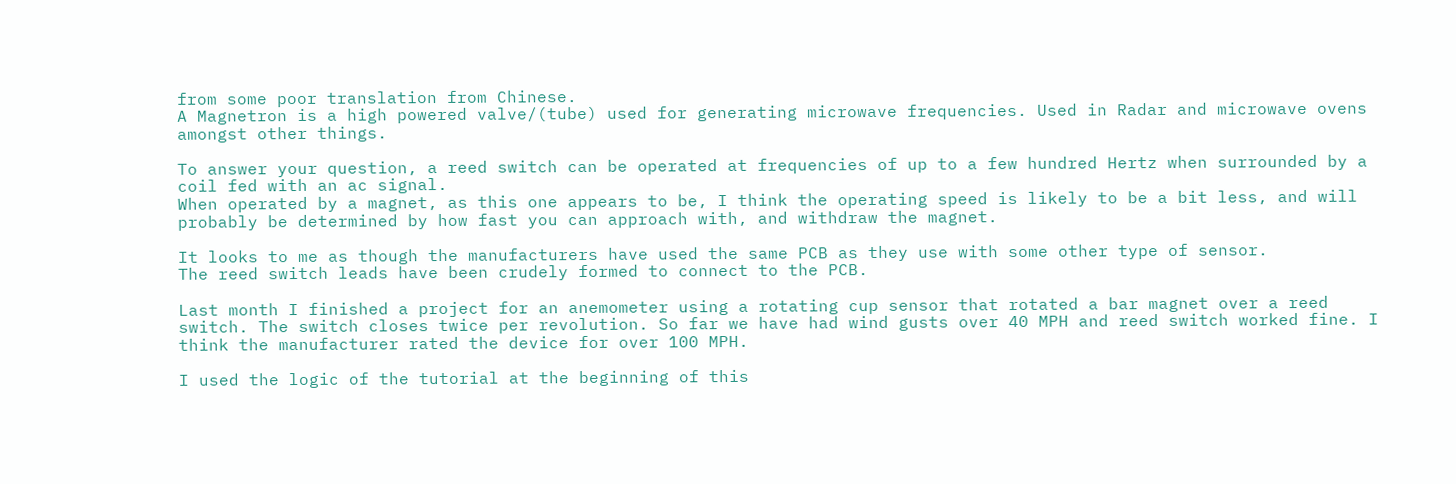from some poor translation from Chinese.
A Magnetron is a high powered valve/(tube) used for generating microwave frequencies. Used in Radar and microwave ovens amongst other things.

To answer your question, a reed switch can be operated at frequencies of up to a few hundred Hertz when surrounded by a coil fed with an ac signal.
When operated by a magnet, as this one appears to be, I think the operating speed is likely to be a bit less, and will probably be determined by how fast you can approach with, and withdraw the magnet.

It looks to me as though the manufacturers have used the same PCB as they use with some other type of sensor.
The reed switch leads have been crudely formed to connect to the PCB.

Last month I finished a project for an anemometer using a rotating cup sensor that rotated a bar magnet over a reed switch. The switch closes twice per revolution. So far we have had wind gusts over 40 MPH and reed switch worked fine. I think the manufacturer rated the device for over 100 MPH.

I used the logic of the tutorial at the beginning of this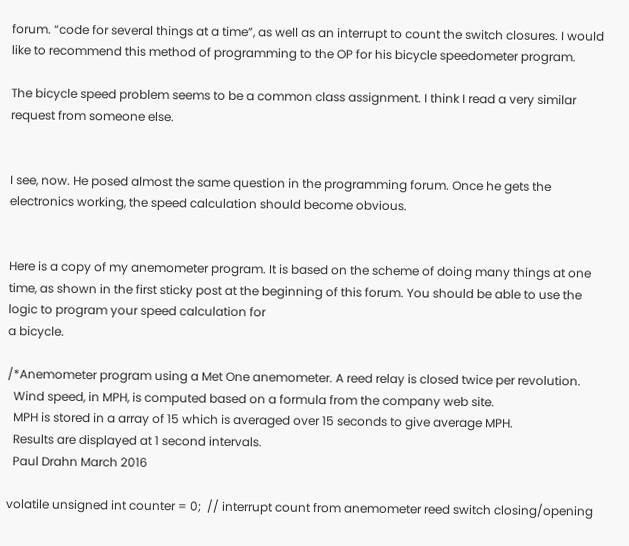forum. “code for several things at a time”, as well as an interrupt to count the switch closures. I would like to recommend this method of programming to the OP for his bicycle speedometer program.

The bicycle speed problem seems to be a common class assignment. I think I read a very similar request from someone else.


I see, now. He posed almost the same question in the programming forum. Once he gets the electronics working, the speed calculation should become obvious.


Here is a copy of my anemometer program. It is based on the scheme of doing many things at one time, as shown in the first sticky post at the beginning of this forum. You should be able to use the logic to program your speed calculation for
a bicycle.

/*Anemometer program using a Met One anemometer. A reed relay is closed twice per revolution.
  Wind speed, in MPH, is computed based on a formula from the company web site.
  MPH is stored in a array of 15 which is averaged over 15 seconds to give average MPH.
  Results are displayed at 1 second intervals.
  Paul Drahn March 2016

volatile unsigned int counter = 0;  // interrupt count from anemometer reed switch closing/opening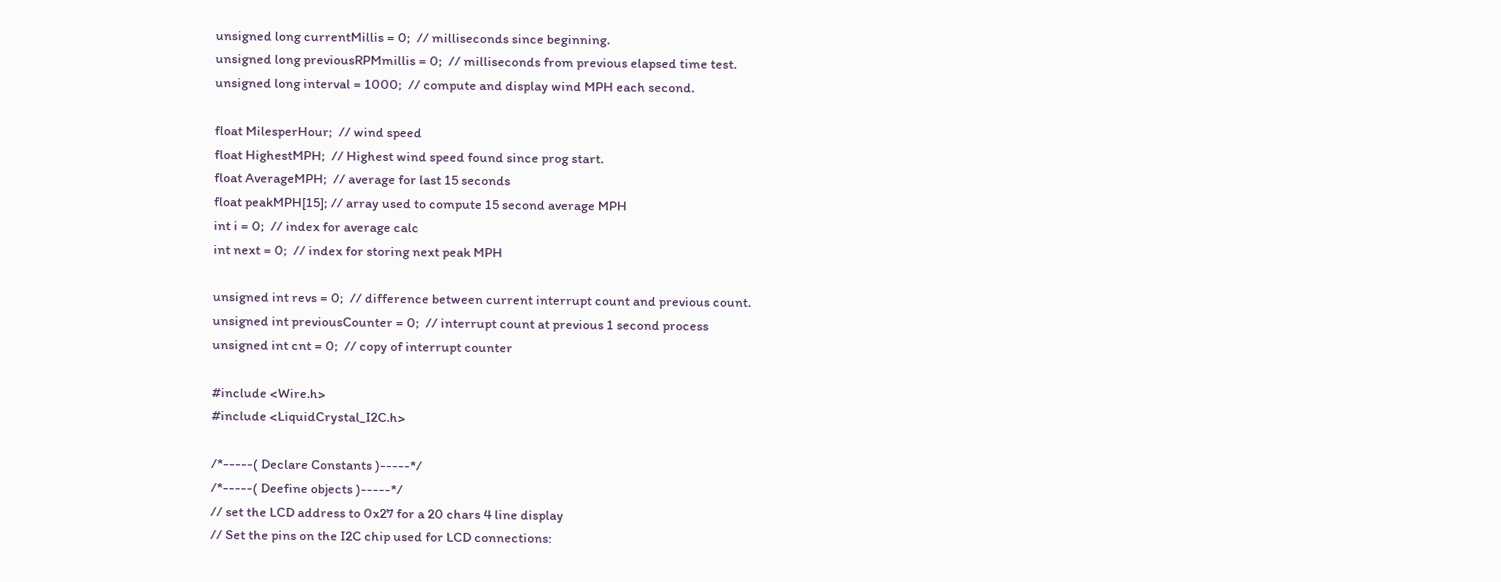unsigned long currentMillis = 0;  // milliseconds since beginning.
unsigned long previousRPMmillis = 0;  // milliseconds from previous elapsed time test.
unsigned long interval = 1000;  // compute and display wind MPH each second.

float MilesperHour;  // wind speed
float HighestMPH;  // Highest wind speed found since prog start.
float AverageMPH;  // average for last 15 seconds
float peakMPH[15]; // array used to compute 15 second average MPH
int i = 0;  // index for average calc
int next = 0;  // index for storing next peak MPH

unsigned int revs = 0;  // difference between current interrupt count and previous count.
unsigned int previousCounter = 0;  // interrupt count at previous 1 second process
unsigned int cnt = 0;  // copy of interrupt counter

#include <Wire.h>
#include <LiquidCrystal_I2C.h>

/*-----( Declare Constants )-----*/
/*-----( Deefine objects )-----*/
// set the LCD address to 0x27 for a 20 chars 4 line display
// Set the pins on the I2C chip used for LCD connections: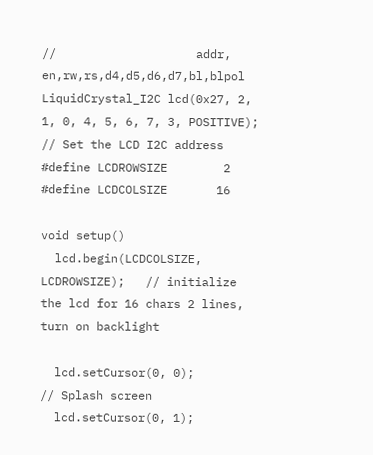//                    addr, en,rw,rs,d4,d5,d6,d7,bl,blpol
LiquidCrystal_I2C lcd(0x27, 2, 1, 0, 4, 5, 6, 7, 3, POSITIVE);  // Set the LCD I2C address
#define LCDROWSIZE        2
#define LCDCOLSIZE       16

void setup()
  lcd.begin(LCDCOLSIZE, LCDROWSIZE);   // initialize the lcd for 16 chars 2 lines, turn on backlight

  lcd.setCursor(0, 0);                  // Splash screen
  lcd.setCursor(0, 1);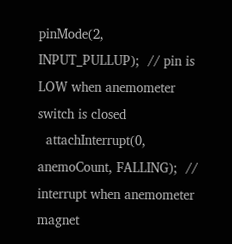pinMode(2, INPUT_PULLUP);  // pin is LOW when anemometer switch is closed
  attachInterrupt(0, anemoCount, FALLING);  // interrupt when anemometer magnet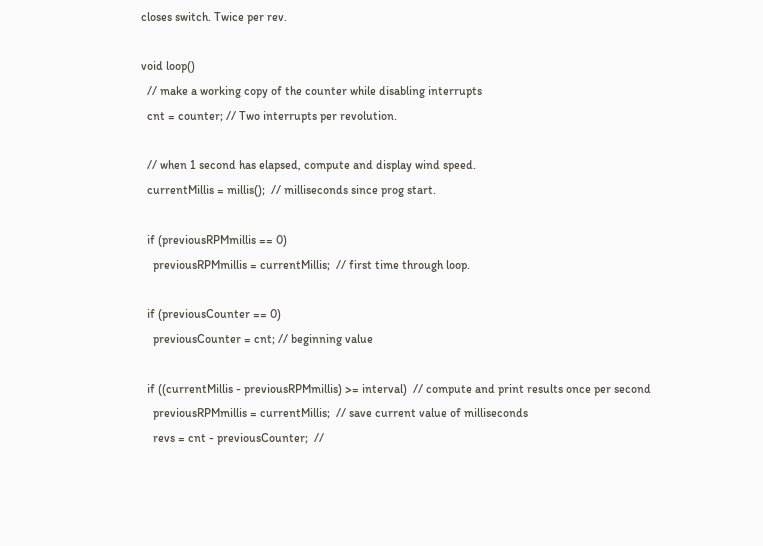closes switch. Twice per rev.

void loop()
  // make a working copy of the counter while disabling interrupts
  cnt = counter; // Two interrupts per revolution.

  // when 1 second has elapsed, compute and display wind speed.
  currentMillis = millis();  // milliseconds since prog start.

  if (previousRPMmillis == 0)
    previousRPMmillis = currentMillis;  // first time through loop.

  if (previousCounter == 0)
    previousCounter = cnt; // beginning value

  if ((currentMillis - previousRPMmillis) >= interval)  // compute and print results once per second
    previousRPMmillis = currentMillis;  // save current value of milliseconds
    revs = cnt - previousCounter;  //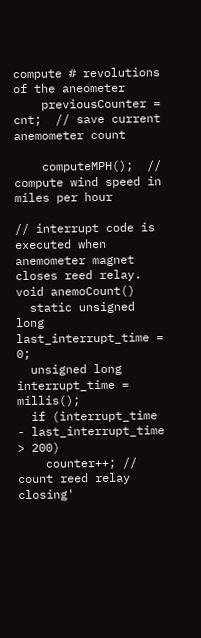compute # revolutions of the aneometer
    previousCounter = cnt;  // save current anemometer count

    computeMPH();  // compute wind speed in miles per hour

// interrupt code is executed when anemometer magnet closes reed relay.
void anemoCount()
  static unsigned long last_interrupt_time = 0;
  unsigned long interrupt_time = millis();
  if (interrupt_time - last_interrupt_time > 200)
    counter++; // count reed relay closing'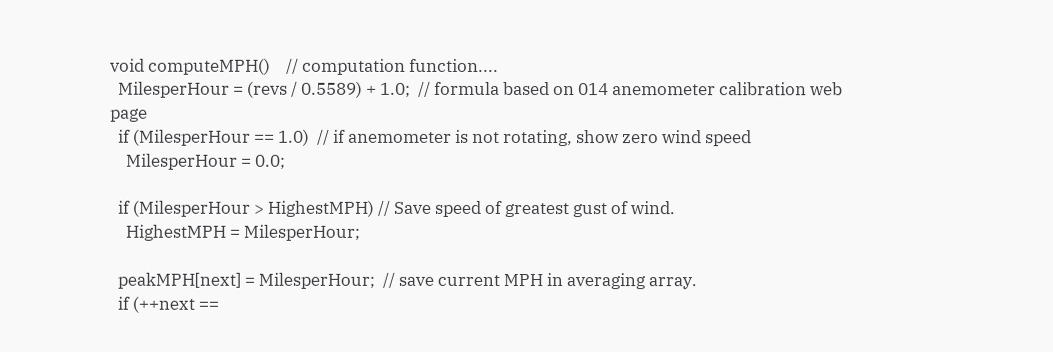void computeMPH()    // computation function....
  MilesperHour = (revs / 0.5589) + 1.0;  // formula based on 014 anemometer calibration web page
  if (MilesperHour == 1.0)  // if anemometer is not rotating, show zero wind speed
    MilesperHour = 0.0;

  if (MilesperHour > HighestMPH) // Save speed of greatest gust of wind.
    HighestMPH = MilesperHour;

  peakMPH[next] = MilesperHour;  // save current MPH in averaging array.
  if (++next ==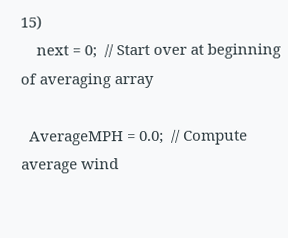15)
    next = 0;  // Start over at beginning of averaging array

  AverageMPH = 0.0;  // Compute average wind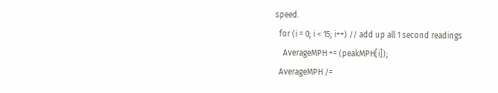speed.
  for (i = 0; i < 15; i++) // add up all 1 second readings
    AverageMPH += (peakMPH[i]);
  AverageMPH /=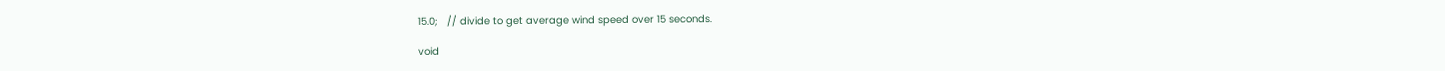15.0;   // divide to get average wind speed over 15 seconds.

void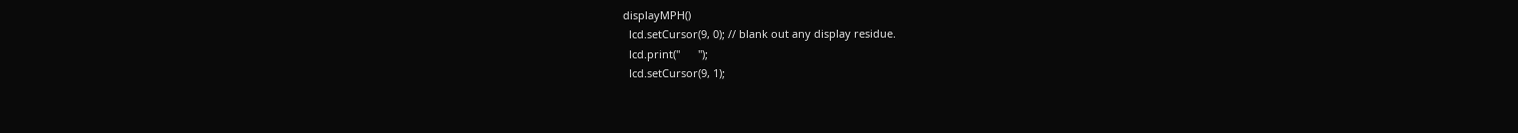displayMPH()
  lcd.setCursor(9, 0); // blank out any display residue.
  lcd.print("      ");
  lcd.setCursor(9, 1);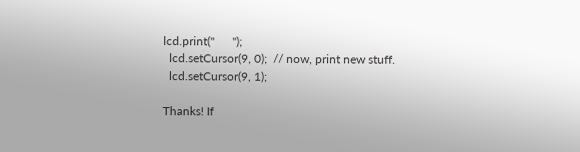lcd.print("      ");
  lcd.setCursor(9, 0);  // now, print new stuff.
  lcd.setCursor(9, 1);

Thanks! If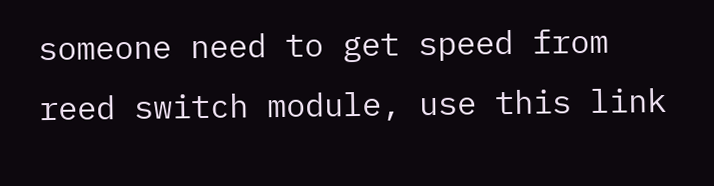someone need to get speed from reed switch module, use this link